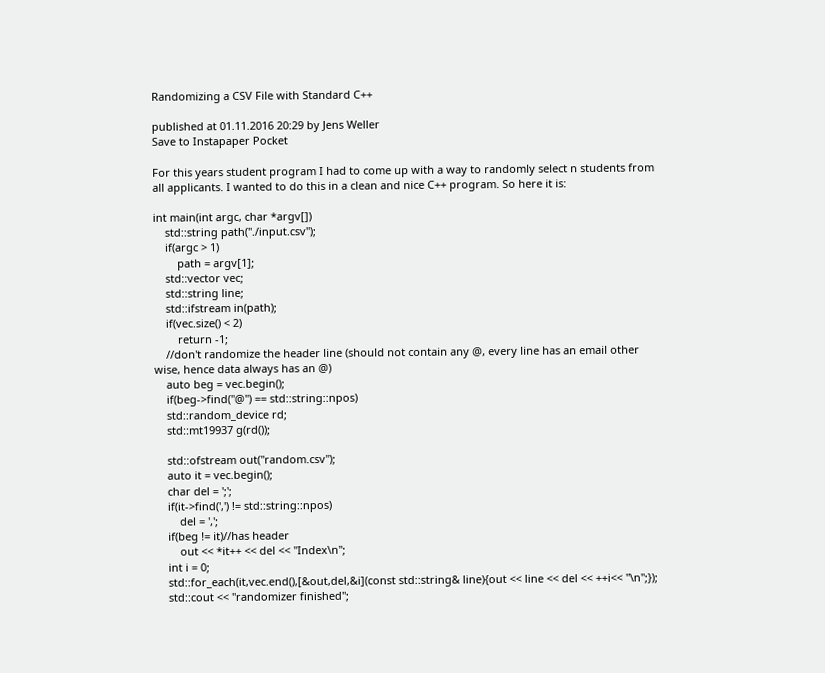Randomizing a CSV File with Standard C++

published at 01.11.2016 20:29 by Jens Weller
Save to Instapaper Pocket

For this years student program I had to come up with a way to randomly select n students from all applicants. I wanted to do this in a clean and nice C++ program. So here it is:

int main(int argc, char *argv[])
    std::string path("./input.csv");
    if(argc > 1)
        path = argv[1];
    std::vector vec;
    std::string line;
    std::ifstream in(path);
    if(vec.size() < 2)
        return -1;
    //don't randomize the header line (should not contain any @, every line has an email other wise, hence data always has an @)
    auto beg = vec.begin();
    if(beg->find("@") == std::string::npos)
    std::random_device rd;
    std::mt19937 g(rd());

    std::ofstream out("random.csv");
    auto it = vec.begin();
    char del = ';';
    if(it->find(',') != std::string::npos)
        del = ',';
    if(beg != it)//has header
        out << *it++ << del << "Index\n";
    int i = 0;
    std::for_each(it,vec.end(),[&out,del,&i](const std::string& line){out << line << del << ++i<< "\n";});
    std::cout << "randomizer finished";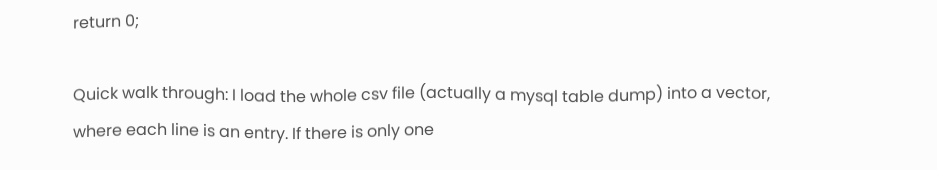return 0;

Quick walk through: I load the whole csv file (actually a mysql table dump) into a vector, where each line is an entry. If there is only one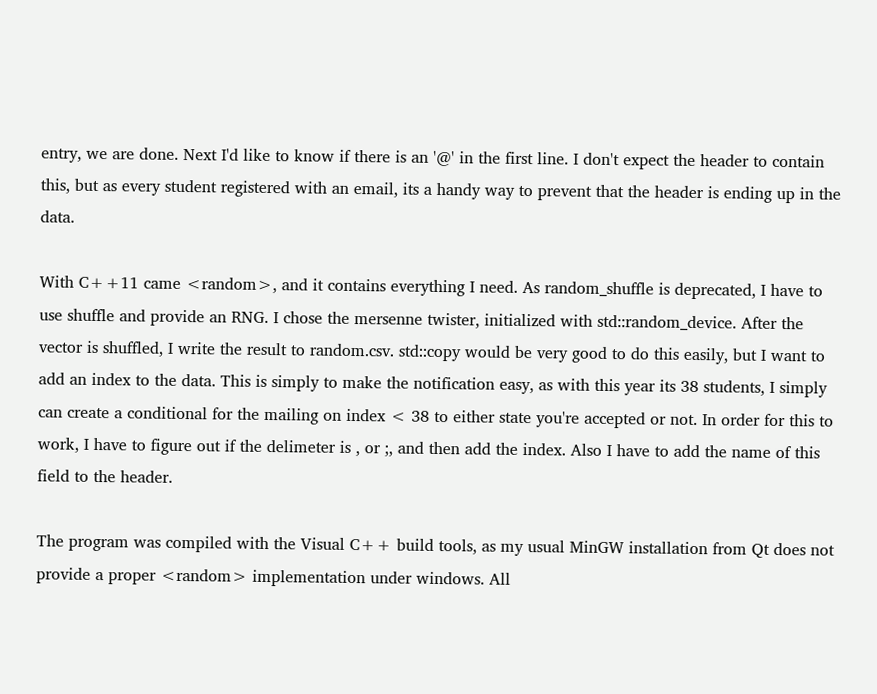entry, we are done. Next I'd like to know if there is an '@' in the first line. I don't expect the header to contain this, but as every student registered with an email, its a handy way to prevent that the header is ending up in the data.

With C++11 came <random>, and it contains everything I need. As random_shuffle is deprecated, I have to use shuffle and provide an RNG. I chose the mersenne twister, initialized with std::random_device. After the vector is shuffled, I write the result to random.csv. std::copy would be very good to do this easily, but I want to add an index to the data. This is simply to make the notification easy, as with this year its 38 students, I simply can create a conditional for the mailing on index < 38 to either state you're accepted or not. In order for this to work, I have to figure out if the delimeter is , or ;, and then add the index. Also I have to add the name of this field to the header.

The program was compiled with the Visual C++ build tools, as my usual MinGW installation from Qt does not provide a proper <random> implementation under windows. All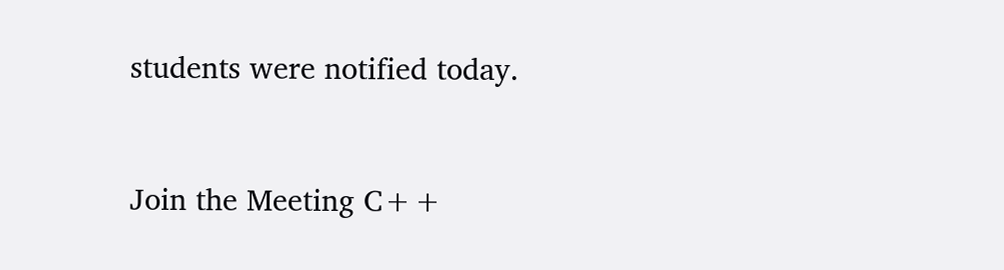students were notified today.



Join the Meeting C++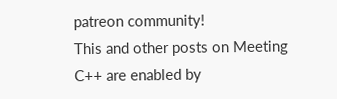patreon community!
This and other posts on Meeting C++ are enabled by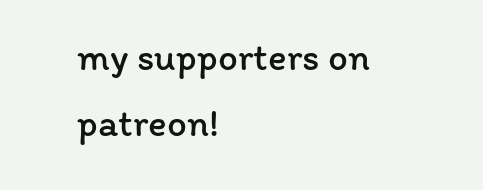my supporters on patreon!